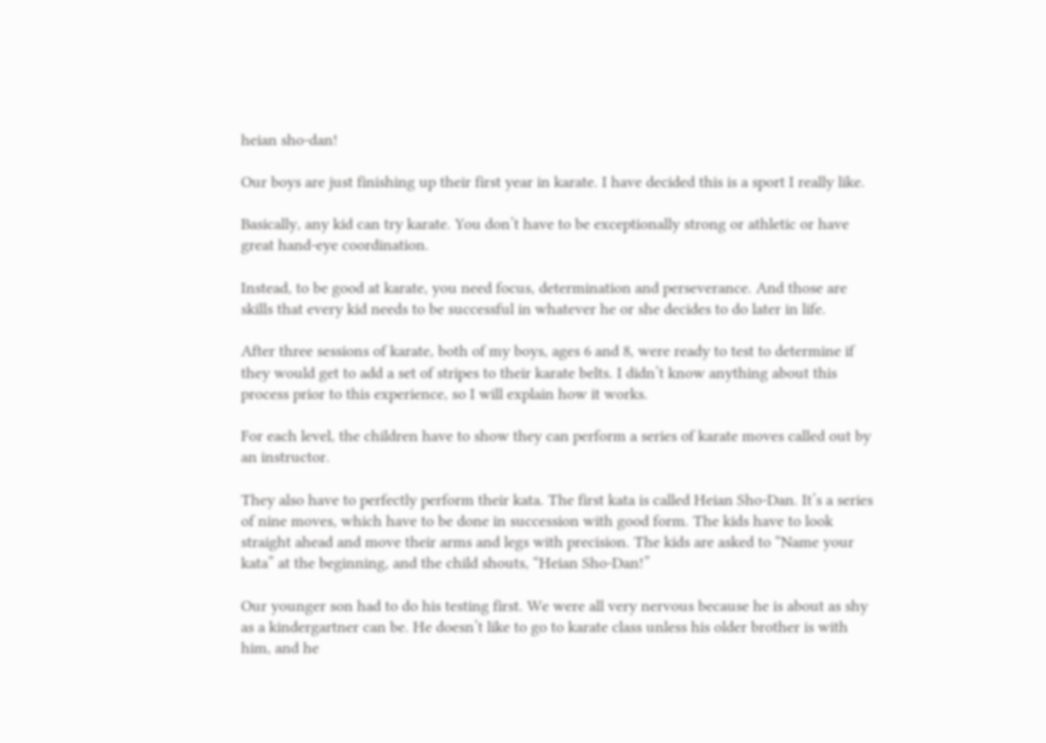heian sho-dan!

Our boys are just finishing up their first year in karate. I have decided this is a sport I really like.

Basically, any kid can try karate. You don’t have to be exceptionally strong or athletic or have great hand-eye coordination.

Instead, to be good at karate, you need focus, determination and perseverance. And those are skills that every kid needs to be successful in whatever he or she decides to do later in life.

After three sessions of karate, both of my boys, ages 6 and 8, were ready to test to determine if they would get to add a set of stripes to their karate belts. I didn’t know anything about this process prior to this experience, so I will explain how it works.

For each level, the children have to show they can perform a series of karate moves called out by an instructor.

They also have to perfectly perform their kata. The first kata is called Heian Sho-Dan. It’s a series of nine moves, which have to be done in succession with good form. The kids have to look straight ahead and move their arms and legs with precision. The kids are asked to “Name your kata” at the beginning, and the child shouts, “Heian Sho-Dan!”

Our younger son had to do his testing first. We were all very nervous because he is about as shy as a kindergartner can be. He doesn’t like to go to karate class unless his older brother is with him, and he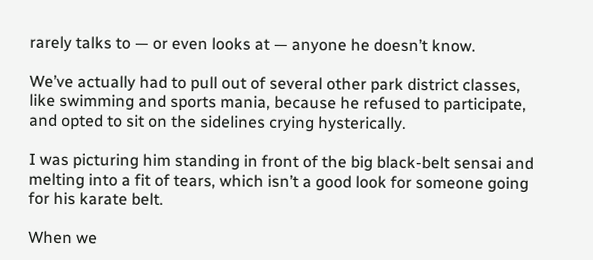rarely talks to — or even looks at — anyone he doesn’t know.

We’ve actually had to pull out of several other park district classes, like swimming and sports mania, because he refused to participate, and opted to sit on the sidelines crying hysterically.

I was picturing him standing in front of the big black-belt sensai and melting into a fit of tears, which isn’t a good look for someone going for his karate belt.

When we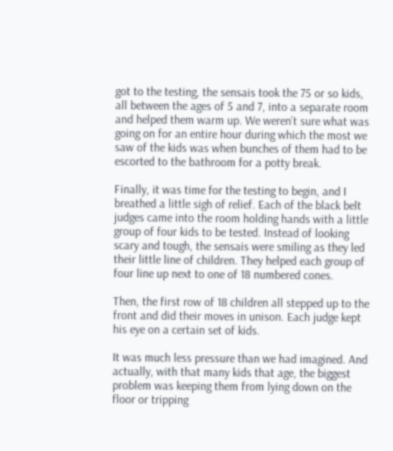got to the testing, the sensais took the 75 or so kids, all between the ages of 5 and 7, into a separate room and helped them warm up. We weren’t sure what was going on for an entire hour during which the most we saw of the kids was when bunches of them had to be escorted to the bathroom for a potty break.

Finally, it was time for the testing to begin, and I breathed a little sigh of relief. Each of the black belt judges came into the room holding hands with a little group of four kids to be tested. Instead of looking scary and tough, the sensais were smiling as they led their little line of children. They helped each group of four line up next to one of 18 numbered cones.

Then, the first row of 18 children all stepped up to the front and did their moves in unison. Each judge kept his eye on a certain set of kids.

It was much less pressure than we had imagined. And actually, with that many kids that age, the biggest problem was keeping them from lying down on the floor or tripping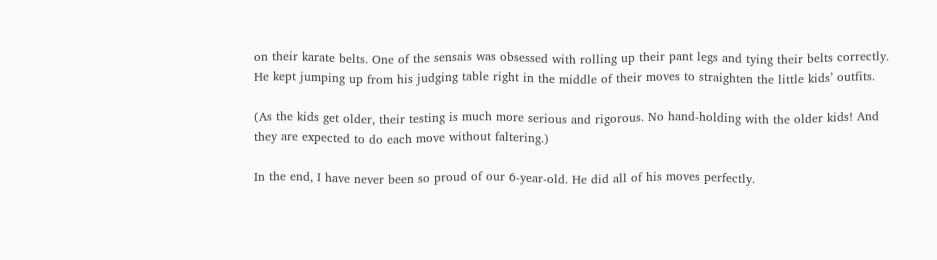on their karate belts. One of the sensais was obsessed with rolling up their pant legs and tying their belts correctly. He kept jumping up from his judging table right in the middle of their moves to straighten the little kids’ outfits.

(As the kids get older, their testing is much more serious and rigorous. No hand-holding with the older kids! And they are expected to do each move without faltering.)

In the end, I have never been so proud of our 6-year-old. He did all of his moves perfectly.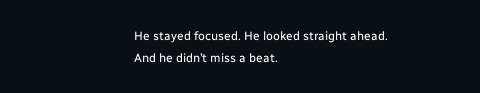He stayed focused. He looked straight ahead. And he didn’t miss a beat.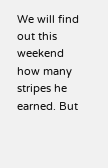We will find out this weekend how many stripes he earned. But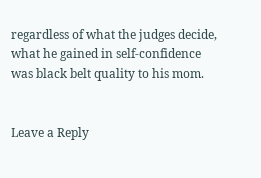regardless of what the judges decide, what he gained in self-confidence was black belt quality to his mom.


Leave a Reply